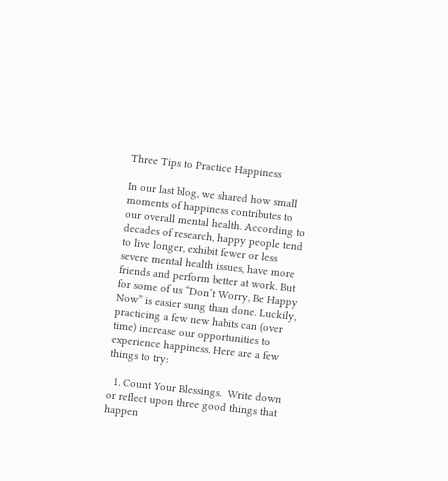Three Tips to Practice Happiness

In our last blog, we shared how small moments of happiness contributes to our overall mental health. According to decades of research, happy people tend to live longer, exhibit fewer or less severe mental health issues, have more friends and perform better at work. But for some of us “Don’t Worry, Be Happy Now” is easier sung than done. Luckily, practicing a few new habits can (over time) increase our opportunities to experience happiness. Here are a few things to try:

  1. Count Your Blessings.  Write down or reflect upon three good things that happen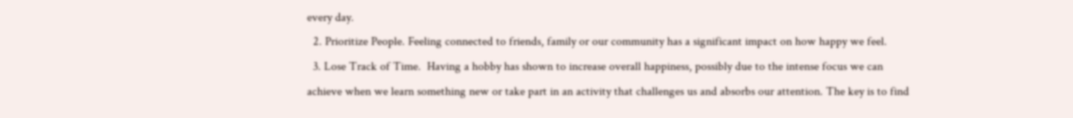every day.
  2. Prioritize People. Feeling connected to friends, family or our community has a significant impact on how happy we feel.
  3. Lose Track of Time.  Having a hobby has shown to increase overall happiness, possibly due to the intense focus we can achieve when we learn something new or take part in an activity that challenges us and absorbs our attention. The key is to find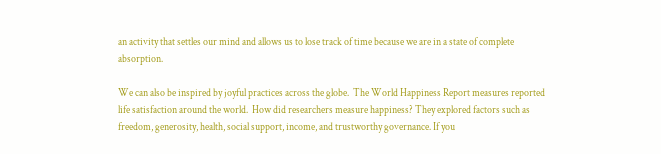an activity that settles our mind and allows us to lose track of time because we are in a state of complete absorption.

We can also be inspired by joyful practices across the globe.  The World Happiness Report measures reported life satisfaction around the world.  How did researchers measure happiness? They explored factors such as freedom, generosity, health, social support, income, and trustworthy governance. If you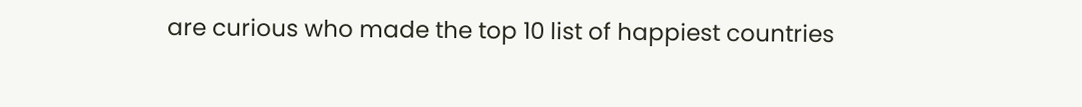are curious who made the top 10 list of happiest countries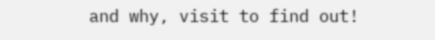and why, visit to find out!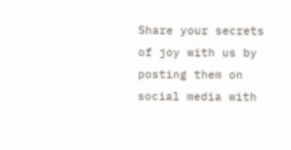Share your secrets of joy with us by posting them on social media with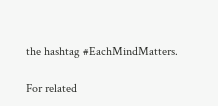the hashtag #EachMindMatters.

For related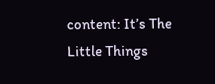content: It’s The Little Things